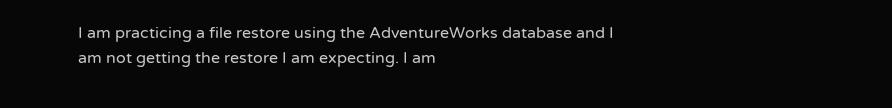I am practicing a file restore using the AdventureWorks database and I am not getting the restore I am expecting. I am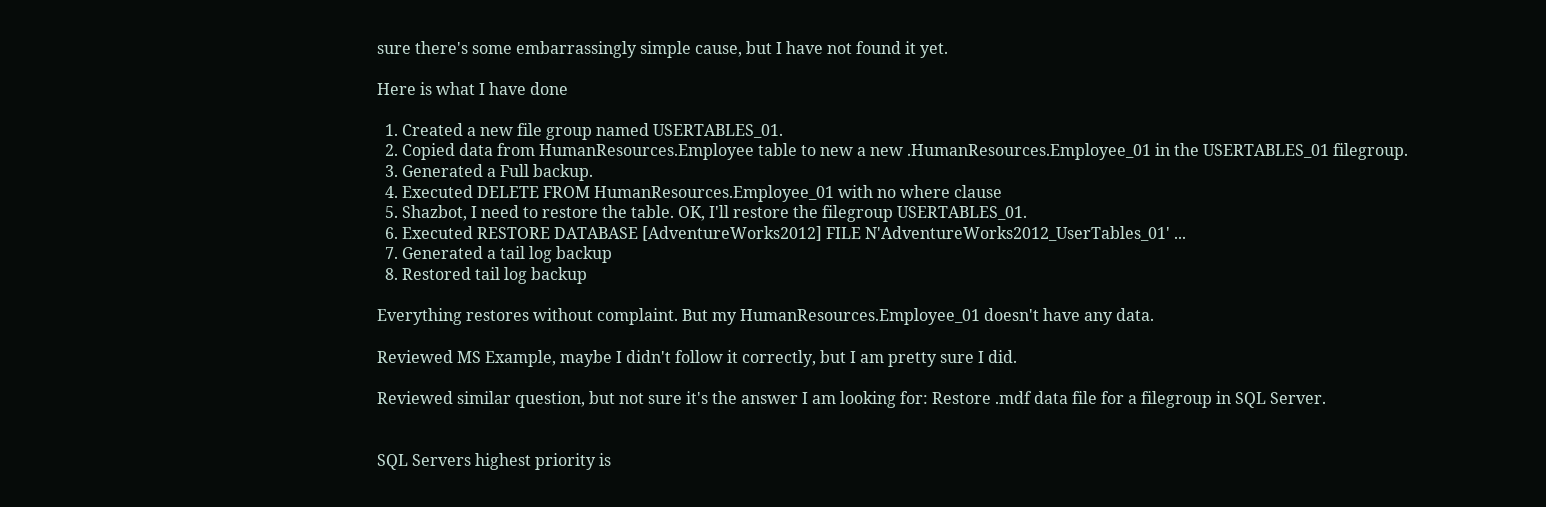sure there's some embarrassingly simple cause, but I have not found it yet.

Here is what I have done

  1. Created a new file group named USERTABLES_01.
  2. Copied data from HumanResources.Employee table to new a new .HumanResources.Employee_01 in the USERTABLES_01 filegroup.
  3. Generated a Full backup.
  4. Executed DELETE FROM HumanResources.Employee_01 with no where clause
  5. Shazbot, I need to restore the table. OK, I'll restore the filegroup USERTABLES_01.
  6. Executed RESTORE DATABASE [AdventureWorks2012] FILE N'AdventureWorks2012_UserTables_01' ...
  7. Generated a tail log backup
  8. Restored tail log backup

Everything restores without complaint. But my HumanResources.Employee_01 doesn't have any data.

Reviewed MS Example, maybe I didn't follow it correctly, but I am pretty sure I did.

Reviewed similar question, but not sure it's the answer I am looking for: Restore .mdf data file for a filegroup in SQL Server.


SQL Servers highest priority is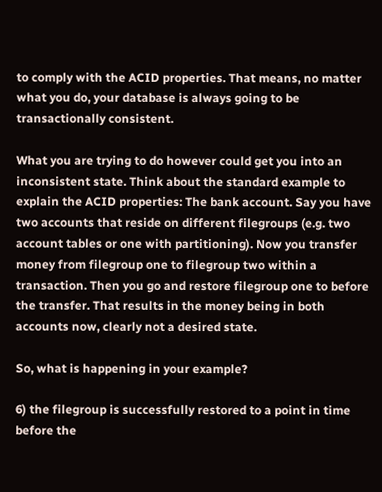to comply with the ACID properties. That means, no matter what you do, your database is always going to be transactionally consistent.

What you are trying to do however could get you into an inconsistent state. Think about the standard example to explain the ACID properties: The bank account. Say you have two accounts that reside on different filegroups (e.g. two account tables or one with partitioning). Now you transfer money from filegroup one to filegroup two within a transaction. Then you go and restore filegroup one to before the transfer. That results in the money being in both accounts now, clearly not a desired state.

So, what is happening in your example?

6) the filegroup is successfully restored to a point in time before the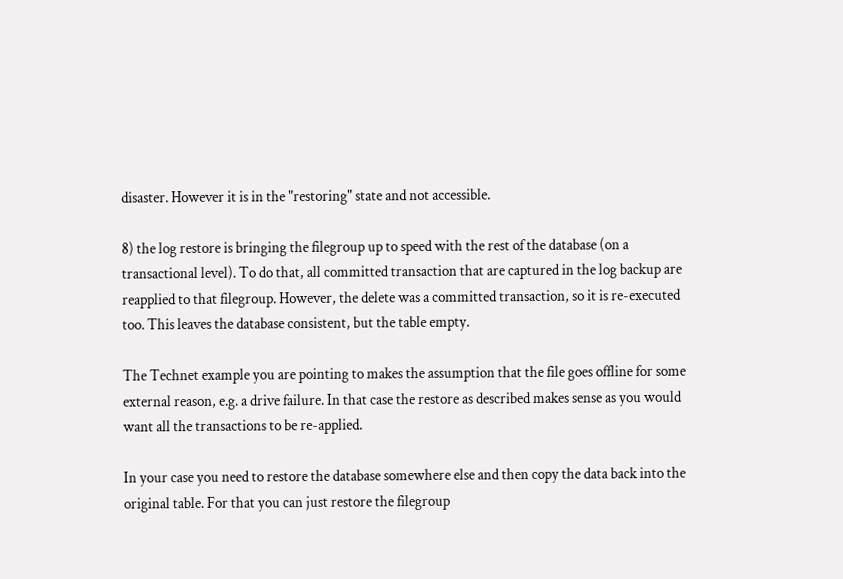disaster. However it is in the "restoring" state and not accessible.

8) the log restore is bringing the filegroup up to speed with the rest of the database (on a transactional level). To do that, all committed transaction that are captured in the log backup are reapplied to that filegroup. However, the delete was a committed transaction, so it is re-executed too. This leaves the database consistent, but the table empty.

The Technet example you are pointing to makes the assumption that the file goes offline for some external reason, e.g. a drive failure. In that case the restore as described makes sense as you would want all the transactions to be re-applied.

In your case you need to restore the database somewhere else and then copy the data back into the original table. For that you can just restore the filegroup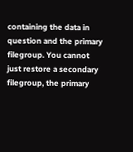containing the data in question and the primary filegroup. You cannot just restore a secondary filegroup, the primary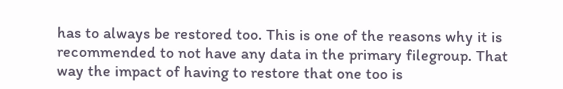has to always be restored too. This is one of the reasons why it is recommended to not have any data in the primary filegroup. That way the impact of having to restore that one too is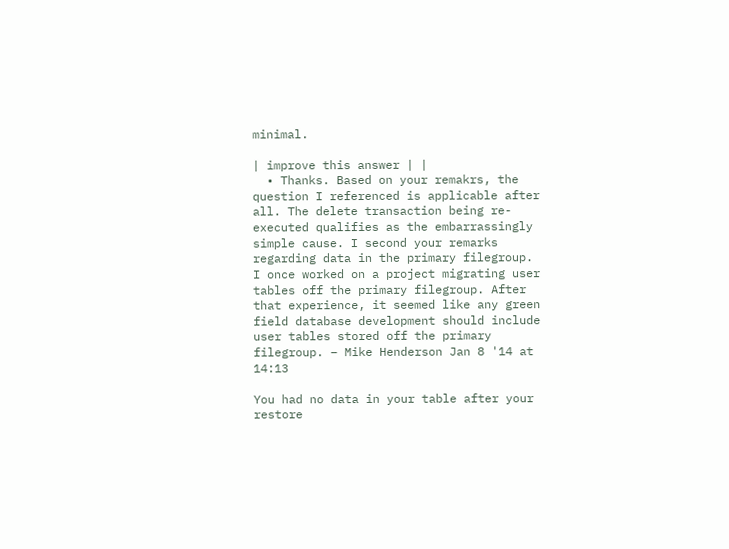minimal.

| improve this answer | |
  • Thanks. Based on your remakrs, the question I referenced is applicable after all. The delete transaction being re-executed qualifies as the embarrassingly simple cause. I second your remarks regarding data in the primary filegroup. I once worked on a project migrating user tables off the primary filegroup. After that experience, it seemed like any green field database development should include user tables stored off the primary filegroup. – Mike Henderson Jan 8 '14 at 14:13

You had no data in your table after your restore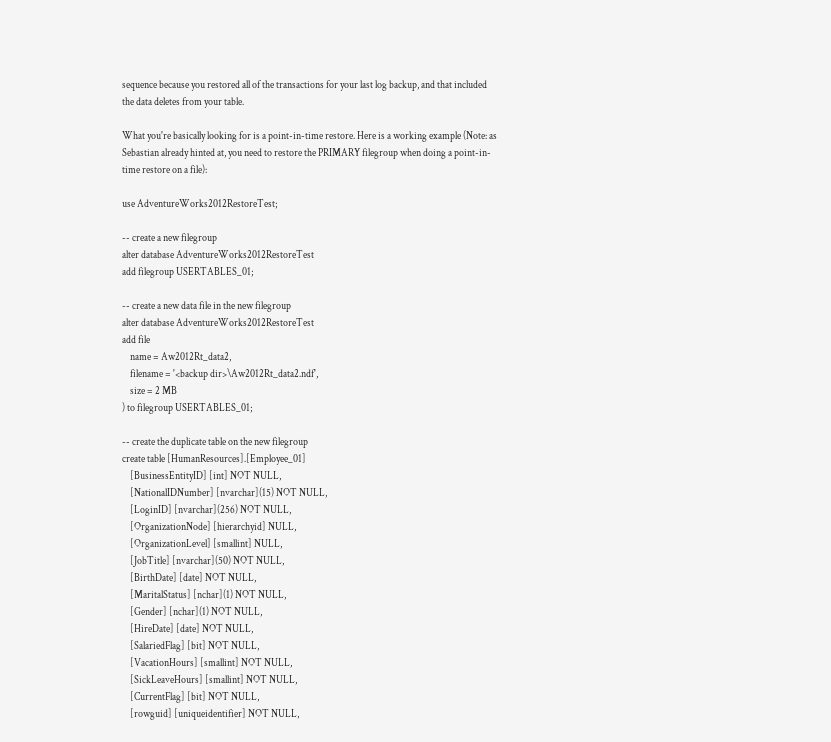sequence because you restored all of the transactions for your last log backup, and that included the data deletes from your table.

What you're basically looking for is a point-in-time restore. Here is a working example (Note: as Sebastian already hinted at, you need to restore the PRIMARY filegroup when doing a point-in-time restore on a file):

use AdventureWorks2012RestoreTest;

-- create a new filegroup
alter database AdventureWorks2012RestoreTest
add filegroup USERTABLES_01;

-- create a new data file in the new filegroup
alter database AdventureWorks2012RestoreTest
add file
    name = Aw2012Rt_data2,
    filename = '<backup dir>\Aw2012Rt_data2.ndf',
    size = 2 MB
) to filegroup USERTABLES_01;

-- create the duplicate table on the new filegroup
create table [HumanResources].[Employee_01]
    [BusinessEntityID] [int] NOT NULL,
    [NationalIDNumber] [nvarchar](15) NOT NULL,
    [LoginID] [nvarchar](256) NOT NULL,
    [OrganizationNode] [hierarchyid] NULL,
    [OrganizationLevel] [smallint] NULL,
    [JobTitle] [nvarchar](50) NOT NULL,
    [BirthDate] [date] NOT NULL,
    [MaritalStatus] [nchar](1) NOT NULL,
    [Gender] [nchar](1) NOT NULL,
    [HireDate] [date] NOT NULL,
    [SalariedFlag] [bit] NOT NULL,
    [VacationHours] [smallint] NOT NULL,
    [SickLeaveHours] [smallint] NOT NULL,
    [CurrentFlag] [bit] NOT NULL,
    [rowguid] [uniqueidentifier] NOT NULL,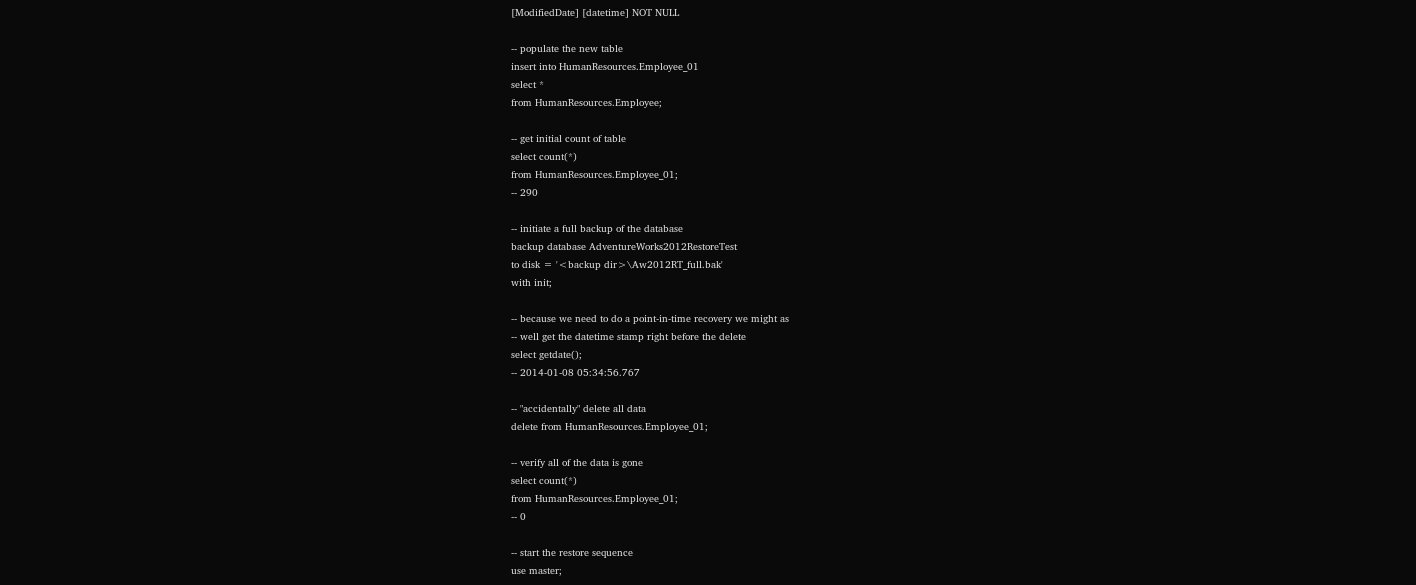[ModifiedDate] [datetime] NOT NULL

-- populate the new table
insert into HumanResources.Employee_01
select *
from HumanResources.Employee;

-- get initial count of table
select count(*)
from HumanResources.Employee_01;
-- 290

-- initiate a full backup of the database
backup database AdventureWorks2012RestoreTest
to disk = '<backup dir>\Aw2012RT_full.bak'
with init;

-- because we need to do a point-in-time recovery we might as
-- well get the datetime stamp right before the delete
select getdate();
-- 2014-01-08 05:34:56.767

-- "accidentally" delete all data
delete from HumanResources.Employee_01;

-- verify all of the data is gone
select count(*)
from HumanResources.Employee_01;
-- 0

-- start the restore sequence
use master;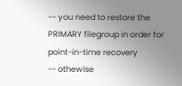-- you need to restore the PRIMARY filegroup in order for point-in-time recovery
-- othewise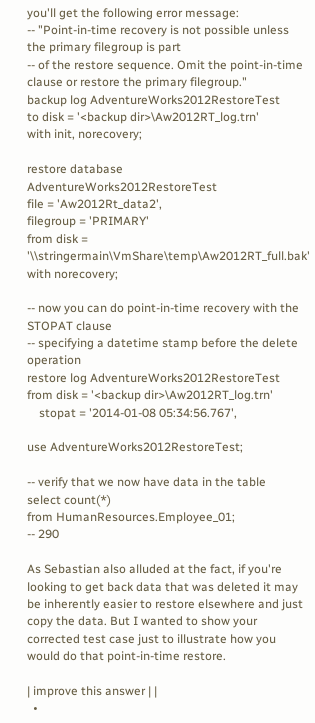you'll get the following error message:
-- "Point-in-time recovery is not possible unless the primary filegroup is part
-- of the restore sequence. Omit the point-in-time clause or restore the primary filegroup."
backup log AdventureWorks2012RestoreTest
to disk = '<backup dir>\Aw2012RT_log.trn'
with init, norecovery;

restore database AdventureWorks2012RestoreTest
file = 'Aw2012Rt_data2',
filegroup = 'PRIMARY'
from disk = '\\stringermain\VmShare\temp\Aw2012RT_full.bak'
with norecovery;

-- now you can do point-in-time recovery with the STOPAT clause
-- specifying a datetime stamp before the delete operation
restore log AdventureWorks2012RestoreTest
from disk = '<backup dir>\Aw2012RT_log.trn'
    stopat = '2014-01-08 05:34:56.767',

use AdventureWorks2012RestoreTest;

-- verify that we now have data in the table
select count(*)
from HumanResources.Employee_01;
-- 290

As Sebastian also alluded at the fact, if you're looking to get back data that was deleted it may be inherently easier to restore elsewhere and just copy the data. But I wanted to show your corrected test case just to illustrate how you would do that point-in-time restore.

| improve this answer | |
  •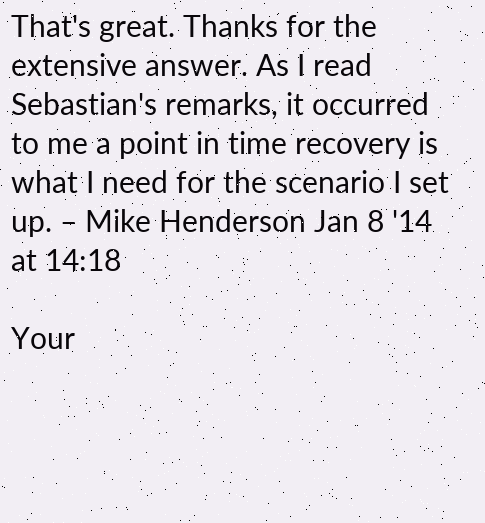That's great. Thanks for the extensive answer. As I read Sebastian's remarks, it occurred to me a point in time recovery is what I need for the scenario I set up. – Mike Henderson Jan 8 '14 at 14:18

Your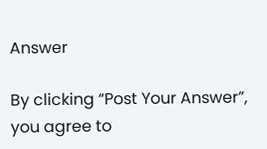Answer

By clicking “Post Your Answer”, you agree to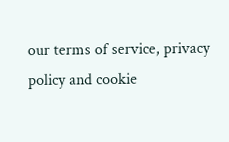our terms of service, privacy policy and cookie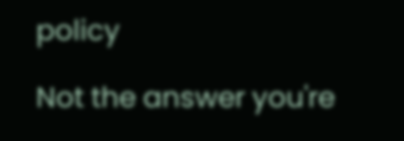policy

Not the answer you're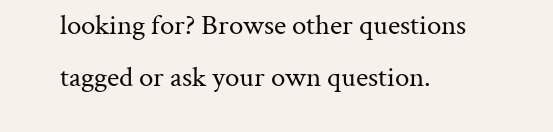looking for? Browse other questions tagged or ask your own question.